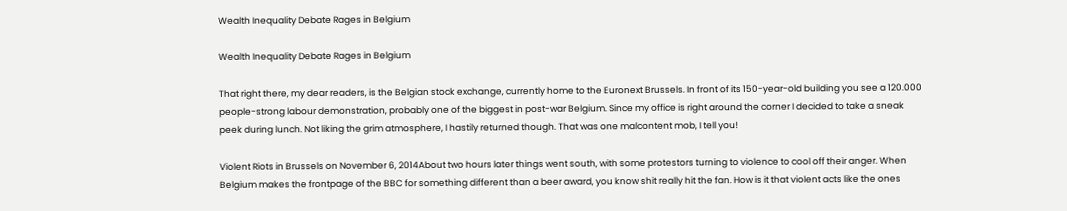Wealth Inequality Debate Rages in Belgium

Wealth Inequality Debate Rages in Belgium

That right there, my dear readers, is the Belgian stock exchange, currently home to the Euronext Brussels. In front of its 150-year-old building you see a 120.000 people-strong labour demonstration, probably one of the biggest in post-war Belgium. Since my office is right around the corner I decided to take a sneak peek during lunch. Not liking the grim atmosphere, I hastily returned though. That was one malcontent mob, I tell you!

Violent Riots in Brussels on November 6, 2014About two hours later things went south, with some protestors turning to violence to cool off their anger. When Belgium makes the frontpage of the BBC for something different than a beer award, you know shit really hit the fan. How is it that violent acts like the ones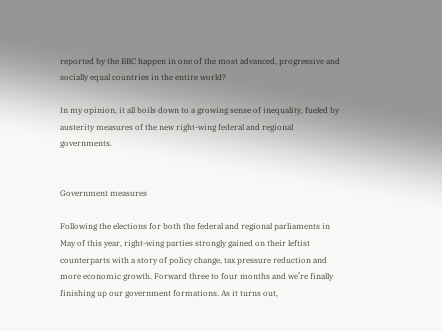reported by the BBC happen in one of the most advanced, progressive and socially equal countries in the entire world?

In my opinion, it all boils down to a growing sense of inequality, fueled by austerity measures of the new right-wing federal and regional governments.


Government measures

Following the elections for both the federal and regional parliaments in May of this year, right-wing parties strongly gained on their leftist counterparts with a story of policy change, tax pressure reduction and more economic growth. Forward three to four months and we’re finally finishing up our government formations. As it turns out,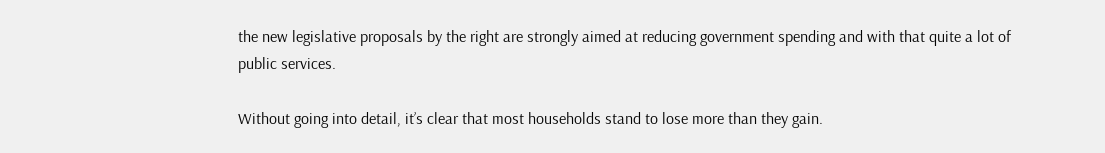the new legislative proposals by the right are strongly aimed at reducing government spending and with that quite a lot of public services.

Without going into detail, it’s clear that most households stand to lose more than they gain.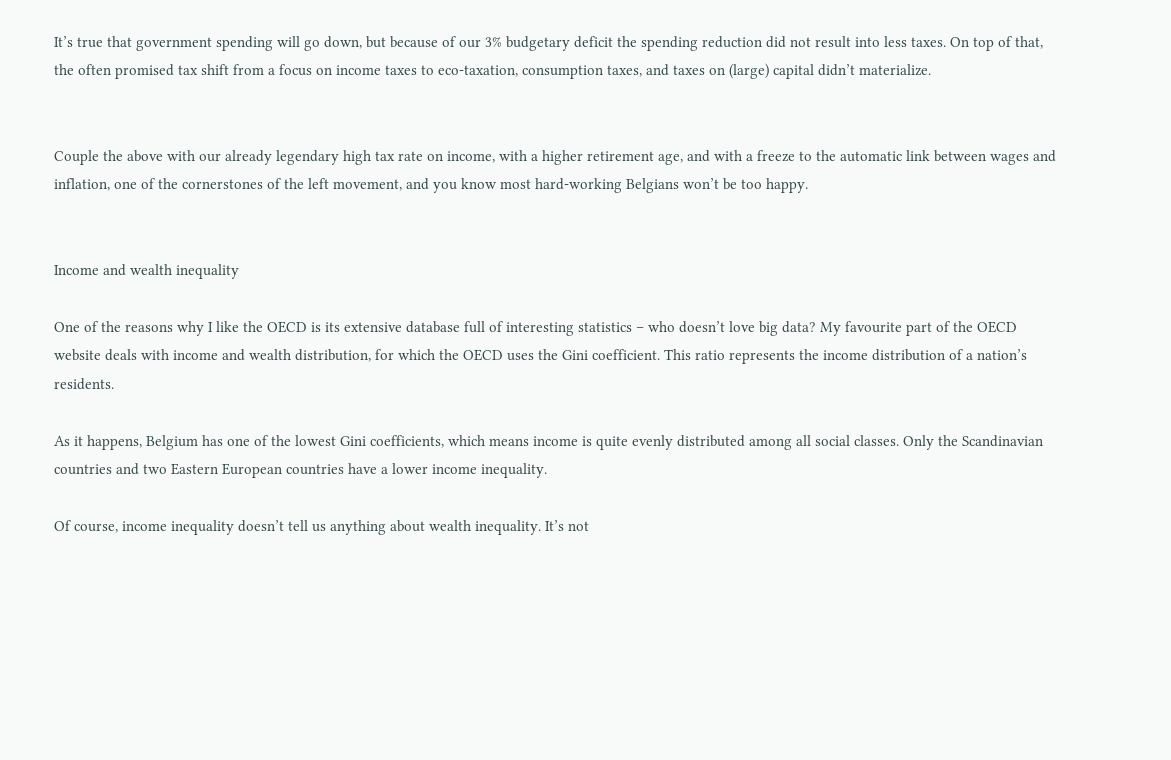It’s true that government spending will go down, but because of our 3% budgetary deficit the spending reduction did not result into less taxes. On top of that, the often promised tax shift from a focus on income taxes to eco-taxation, consumption taxes, and taxes on (large) capital didn’t materialize.


Couple the above with our already legendary high tax rate on income, with a higher retirement age, and with a freeze to the automatic link between wages and inflation, one of the cornerstones of the left movement, and you know most hard-working Belgians won’t be too happy.


Income and wealth inequality

One of the reasons why I like the OECD is its extensive database full of interesting statistics – who doesn’t love big data? My favourite part of the OECD website deals with income and wealth distribution, for which the OECD uses the Gini coefficient. This ratio represents the income distribution of a nation’s residents.

As it happens, Belgium has one of the lowest Gini coefficients, which means income is quite evenly distributed among all social classes. Only the Scandinavian countries and two Eastern European countries have a lower income inequality.

Of course, income inequality doesn’t tell us anything about wealth inequality. It’s not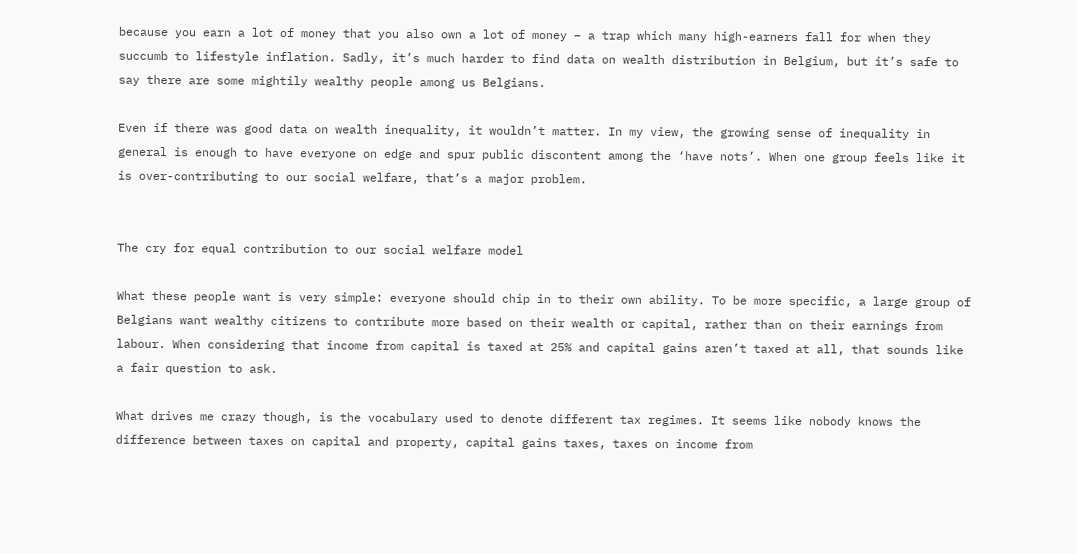because you earn a lot of money that you also own a lot of money – a trap which many high-earners fall for when they succumb to lifestyle inflation. Sadly, it’s much harder to find data on wealth distribution in Belgium, but it’s safe to say there are some mightily wealthy people among us Belgians.

Even if there was good data on wealth inequality, it wouldn’t matter. In my view, the growing sense of inequality in general is enough to have everyone on edge and spur public discontent among the ‘have nots’. When one group feels like it is over-contributing to our social welfare, that’s a major problem.


The cry for equal contribution to our social welfare model

What these people want is very simple: everyone should chip in to their own ability. To be more specific, a large group of Belgians want wealthy citizens to contribute more based on their wealth or capital, rather than on their earnings from labour. When considering that income from capital is taxed at 25% and capital gains aren’t taxed at all, that sounds like a fair question to ask.

What drives me crazy though, is the vocabulary used to denote different tax regimes. It seems like nobody knows the difference between taxes on capital and property, capital gains taxes, taxes on income from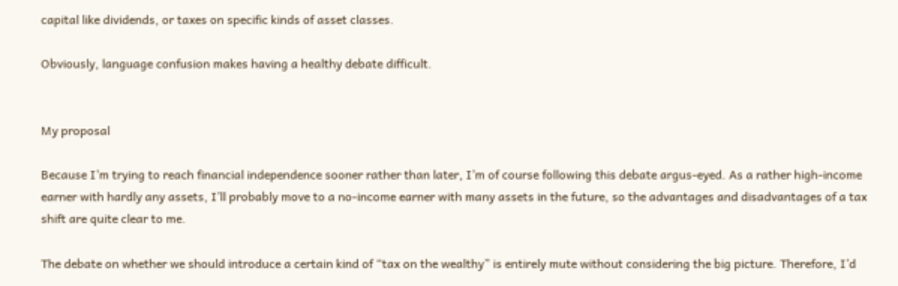capital like dividends, or taxes on specific kinds of asset classes.

Obviously, language confusion makes having a healthy debate difficult.


My proposal

Because I’m trying to reach financial independence sooner rather than later, I’m of course following this debate argus-eyed. As a rather high-income earner with hardly any assets, I’ll probably move to a no-income earner with many assets in the future, so the advantages and disadvantages of a tax shift are quite clear to me.

The debate on whether we should introduce a certain kind of “tax on the wealthy” is entirely mute without considering the big picture. Therefore, I’d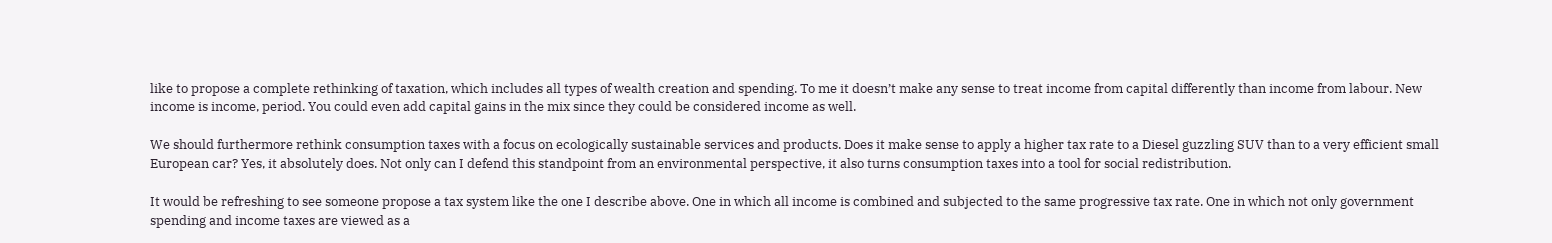like to propose a complete rethinking of taxation, which includes all types of wealth creation and spending. To me it doesn’t make any sense to treat income from capital differently than income from labour. New income is income, period. You could even add capital gains in the mix since they could be considered income as well.

We should furthermore rethink consumption taxes with a focus on ecologically sustainable services and products. Does it make sense to apply a higher tax rate to a Diesel guzzling SUV than to a very efficient small European car? Yes, it absolutely does. Not only can I defend this standpoint from an environmental perspective, it also turns consumption taxes into a tool for social redistribution.

It would be refreshing to see someone propose a tax system like the one I describe above. One in which all income is combined and subjected to the same progressive tax rate. One in which not only government spending and income taxes are viewed as a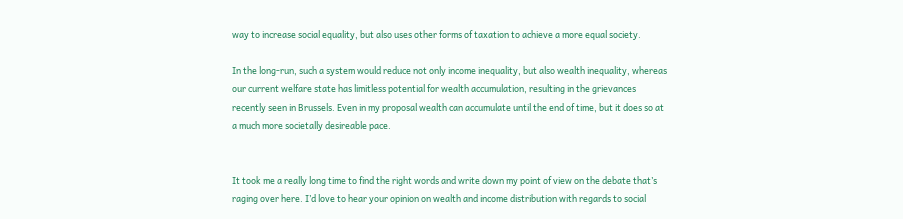way to increase social equality, but also uses other forms of taxation to achieve a more equal society.

In the long-run, such a system would reduce not only income inequality, but also wealth inequality, whereas our current welfare state has limitless potential for wealth accumulation, resulting in the grievances recently seen in Brussels. Even in my proposal wealth can accumulate until the end of time, but it does so at a much more societally desireable pace.


It took me a really long time to find the right words and write down my point of view on the debate that’s raging over here. I’d love to hear your opinion on wealth and income distribution with regards to social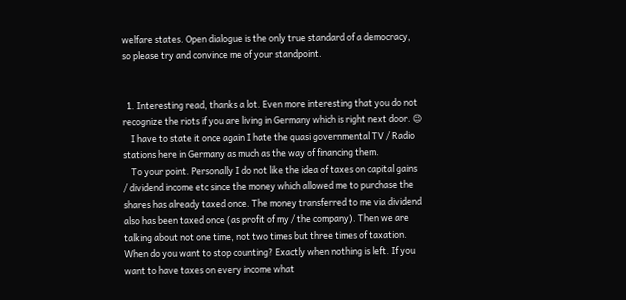welfare states. Open dialogue is the only true standard of a democracy, so please try and convince me of your standpoint.


  1. Interesting read, thanks a lot. Even more interesting that you do not recognize the riots if you are living in Germany which is right next door. 😉
    I have to state it once again I hate the quasi governmental TV / Radio stations here in Germany as much as the way of financing them.
    To your point. Personally I do not like the idea of taxes on capital gains / dividend income etc since the money which allowed me to purchase the shares has already taxed once. The money transferred to me via dividend also has been taxed once (as profit of my / the company). Then we are talking about not one time, not two times but three times of taxation. When do you want to stop counting? Exactly when nothing is left. If you want to have taxes on every income what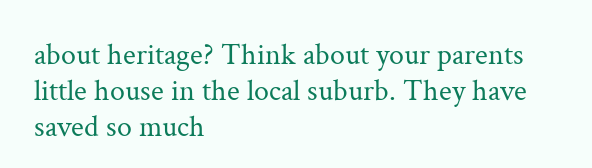about heritage? Think about your parents little house in the local suburb. They have saved so much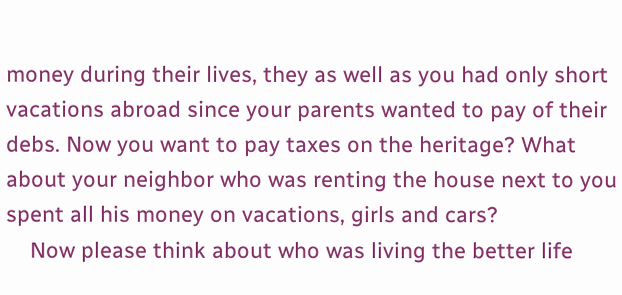money during their lives, they as well as you had only short vacations abroad since your parents wanted to pay of their debs. Now you want to pay taxes on the heritage? What about your neighbor who was renting the house next to you spent all his money on vacations, girls and cars?
    Now please think about who was living the better life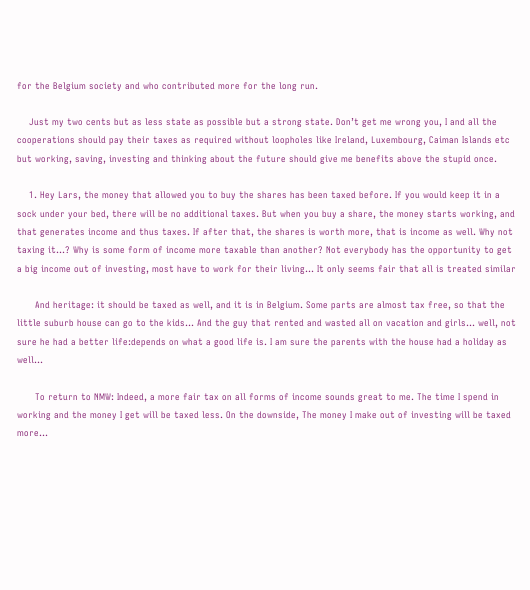for the Belgium society and who contributed more for the long run.

    Just my two cents but as less state as possible but a strong state. Don’t get me wrong you, I and all the cooperations should pay their taxes as required without loopholes like Ireland, Luxembourg, Caiman Islands etc but working, saving, investing and thinking about the future should give me benefits above the stupid once.

    1. Hey Lars, the money that allowed you to buy the shares has been taxed before. If you would keep it in a sock under your bed, there will be no additional taxes. But when you buy a share, the money starts working, and that generates income and thus taxes. If after that, the shares is worth more, that is income as well. Why not taxing it…? Why is some form of income more taxable than another? Not everybody has the opportunity to get a big income out of investing, most have to work for their living… It only seems fair that all is treated similar

      And heritage: it should be taxed as well, and it is in Belgium. Some parts are almost tax free, so that the little suburb house can go to the kids… And the guy that rented and wasted all on vacation and girls… well, not sure he had a better life:depends on what a good life is. I am sure the parents with the house had a holiday as well…

      To return to NMW: Indeed, a more fair tax on all forms of income sounds great to me. The time I spend in working and the money I get will be taxed less. On the downside, The money I make out of investing will be taxed more…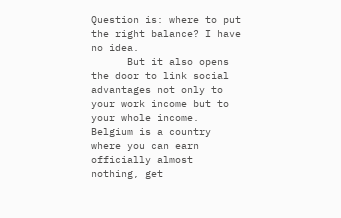Question is: where to put the right balance? I have no idea.
      But it also opens the door to link social advantages not only to your work income but to your whole income. Belgium is a country where you can earn officially almost nothing, get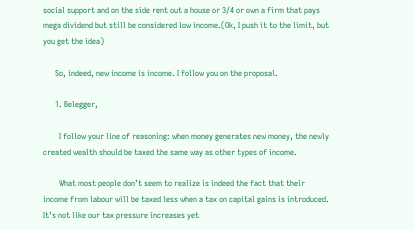social support and on the side rent out a house or 3/4 or own a firm that pays mega dividend but still be considered low income.(Ok, I push it to the limit, but you get the idea)

      So, indeed, new income is income. I follow you on the proposal.

      1. Belegger,

        I follow your line of reasoning: when money generates new money, the newly created wealth should be taxed the same way as other types of income.

        What most people don’t seem to realize is indeed the fact that their income from labour will be taxed less when a tax on capital gains is introduced. It’s not like our tax pressure increases yet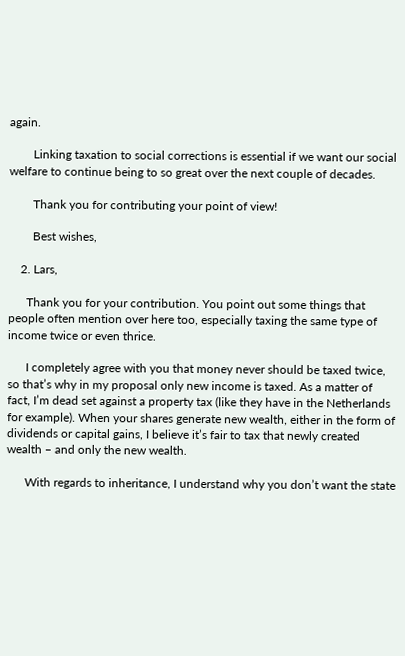again.

        Linking taxation to social corrections is essential if we want our social welfare to continue being to so great over the next couple of decades.

        Thank you for contributing your point of view!

        Best wishes,

    2. Lars,

      Thank you for your contribution. You point out some things that people often mention over here too, especially taxing the same type of income twice or even thrice.

      I completely agree with you that money never should be taxed twice, so that’s why in my proposal only new income is taxed. As a matter of fact, I’m dead set against a property tax (like they have in the Netherlands for example). When your shares generate new wealth, either in the form of dividends or capital gains, I believe it’s fair to tax that newly created wealth – and only the new wealth.

      With regards to inheritance, I understand why you don’t want the state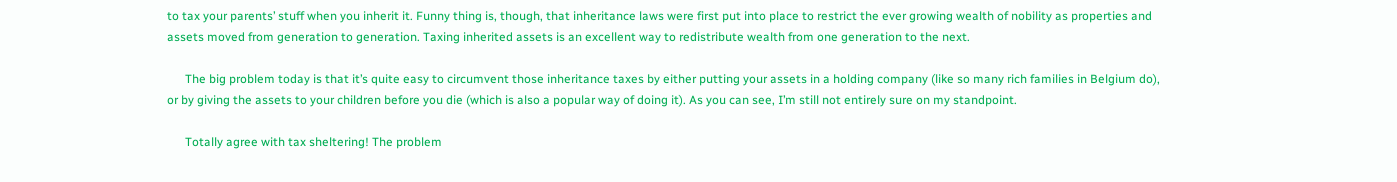to tax your parents’ stuff when you inherit it. Funny thing is, though, that inheritance laws were first put into place to restrict the ever growing wealth of nobility as properties and assets moved from generation to generation. Taxing inherited assets is an excellent way to redistribute wealth from one generation to the next.

      The big problem today is that it’s quite easy to circumvent those inheritance taxes by either putting your assets in a holding company (like so many rich families in Belgium do), or by giving the assets to your children before you die (which is also a popular way of doing it). As you can see, I’m still not entirely sure on my standpoint.

      Totally agree with tax sheltering! The problem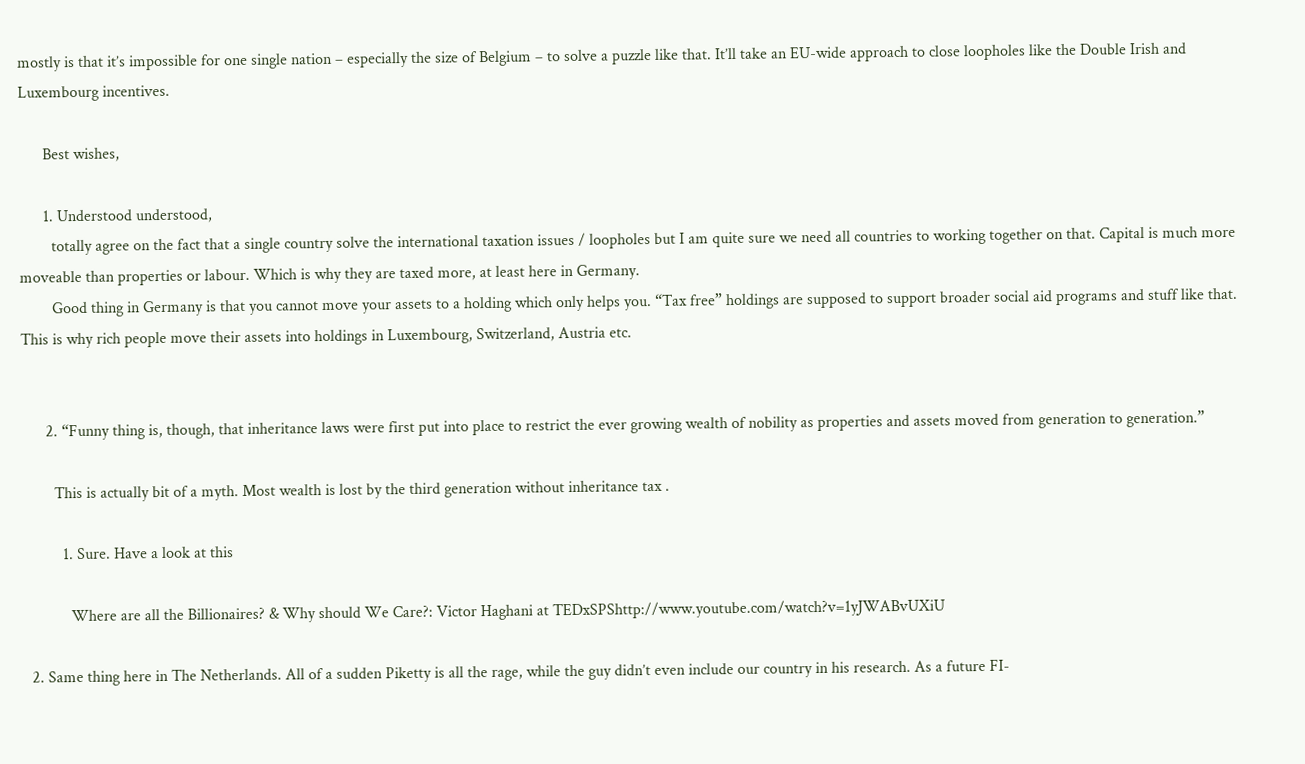mostly is that it’s impossible for one single nation – especially the size of Belgium – to solve a puzzle like that. It’ll take an EU-wide approach to close loopholes like the Double Irish and Luxembourg incentives.

      Best wishes,

      1. Understood understood,
        totally agree on the fact that a single country solve the international taxation issues / loopholes but I am quite sure we need all countries to working together on that. Capital is much more moveable than properties or labour. Which is why they are taxed more, at least here in Germany.
        Good thing in Germany is that you cannot move your assets to a holding which only helps you. “Tax free” holdings are supposed to support broader social aid programs and stuff like that. This is why rich people move their assets into holdings in Luxembourg, Switzerland, Austria etc.


      2. “Funny thing is, though, that inheritance laws were first put into place to restrict the ever growing wealth of nobility as properties and assets moved from generation to generation.”

        This is actually bit of a myth. Most wealth is lost by the third generation without inheritance tax .

          1. Sure. Have a look at this

            Where are all the Billionaires? & Why should We Care?: Victor Haghani at TEDxSPShttp://www.youtube.com/watch?v=1yJWABvUXiU

  2. Same thing here in The Netherlands. All of a sudden Piketty is all the rage, while the guy didn’t even include our country in his research. As a future FI-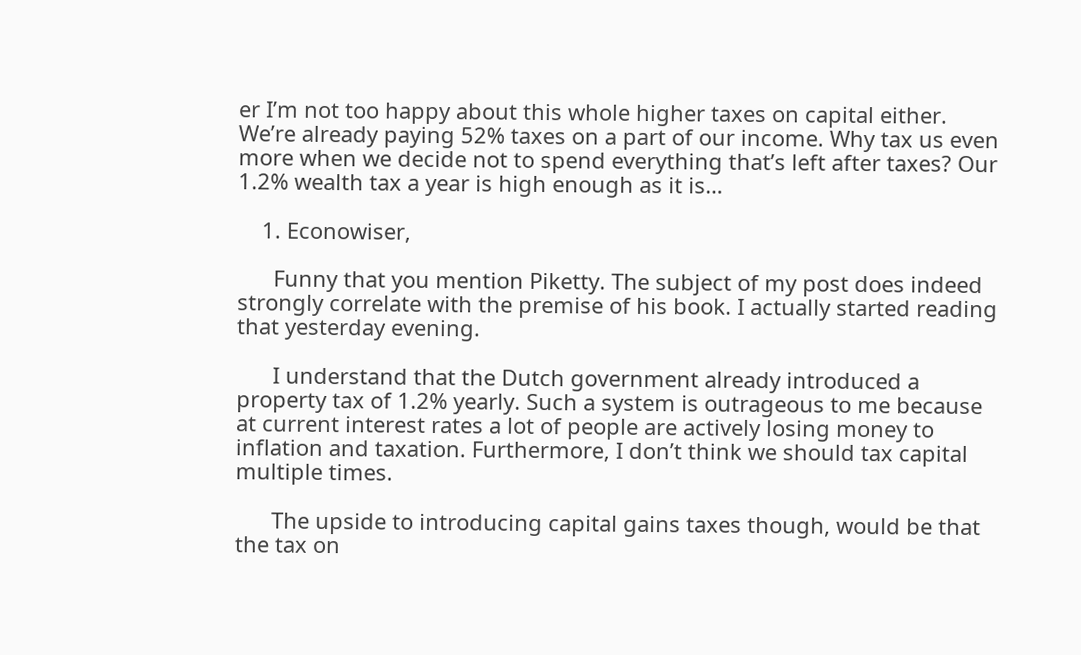er I’m not too happy about this whole higher taxes on capital either. We’re already paying 52% taxes on a part of our income. Why tax us even more when we decide not to spend everything that’s left after taxes? Our 1.2% wealth tax a year is high enough as it is…

    1. Econowiser,

      Funny that you mention Piketty. The subject of my post does indeed strongly correlate with the premise of his book. I actually started reading that yesterday evening.

      I understand that the Dutch government already introduced a property tax of 1.2% yearly. Such a system is outrageous to me because at current interest rates a lot of people are actively losing money to inflation and taxation. Furthermore, I don’t think we should tax capital multiple times.

      The upside to introducing capital gains taxes though, would be that the tax on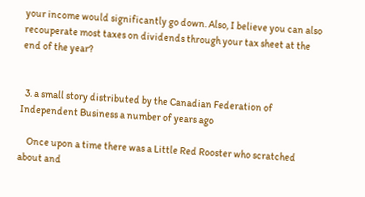your income would significantly go down. Also, I believe you can also recouperate most taxes on dividends through your tax sheet at the end of the year?


  3. a small story distributed by the Canadian Federation of Independent Business a number of years ago

    Once upon a time there was a Little Red Rooster who scratched about and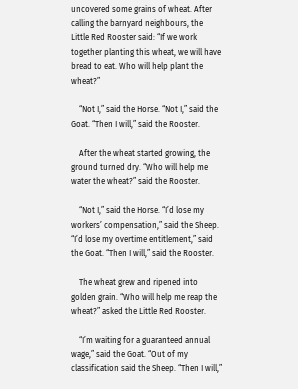uncovered some grains of wheat. After calling the barnyard neighbours, the Little Red Rooster said: “If we work together planting this wheat, we will have bread to eat. Who will help plant the wheat?”

    “Not I,” said the Horse. “Not I,” said the Goat. “Then I will,” said the Rooster.

    After the wheat started growing, the ground turned dry. “Who will help me water the wheat?” said the Rooster.

    “Not I,” said the Horse. “I’d lose my workers’ compensation,” said the Sheep. “I’d lose my overtime entitlement,” said the Goat. “Then I will,” said the Rooster.

    The wheat grew and ripened into golden grain. “Who will help me reap the wheat?” asked the Little Red Rooster.

    “I’m waiting for a guaranteed annual wage,” said the Goat. “Out of my classification said the Sheep. “Then I will,”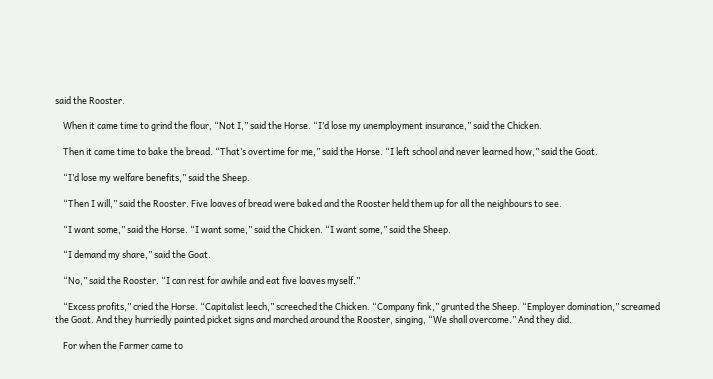said the Rooster.

    When it came time to grind the flour, “Not I,” said the Horse. “I’d lose my unemployment insurance,” said the Chicken.

    Then it came time to bake the bread. “That’s overtime for me,” said the Horse. “I left school and never learned how,” said the Goat.

    “I’d lose my welfare benefits,” said the Sheep.

    “Then I will,” said the Rooster. Five loaves of bread were baked and the Rooster held them up for all the neighbours to see.

    “I want some,” said the Horse. “I want some,” said the Chicken. “I want some,” said the Sheep.

    “I demand my share,” said the Goat.

    “No,” said the Rooster. “I can rest for awhile and eat five loaves myself.”

    “Excess profits,” cried the Horse. “Capitalist leech,” screeched the Chicken. “Company fink,” grunted the Sheep. “Employer domination,” screamed the Goat. And they hurriedly painted picket signs and marched around the Rooster, singing, “We shall overcome.” And they did.

    For when the Farmer came to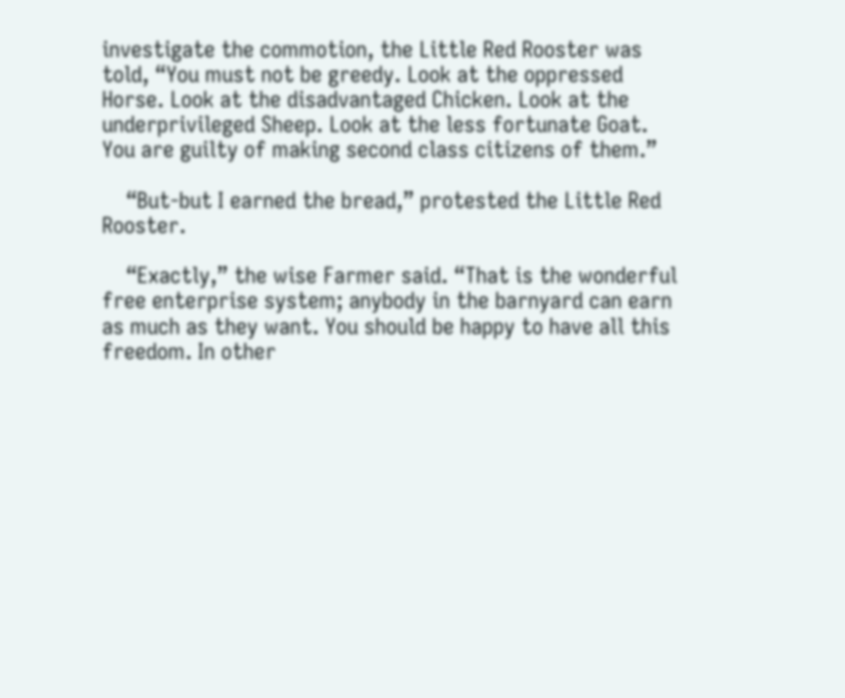investigate the commotion, the Little Red Rooster was told, “You must not be greedy. Look at the oppressed Horse. Look at the disadvantaged Chicken. Look at the underprivileged Sheep. Look at the less fortunate Goat. You are guilty of making second class citizens of them.”

    “But-but I earned the bread,” protested the Little Red Rooster.

    “Exactly,” the wise Farmer said. “That is the wonderful free enterprise system; anybody in the barnyard can earn as much as they want. You should be happy to have all this freedom. In other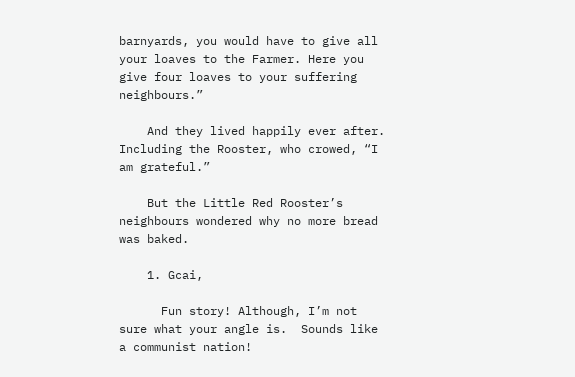barnyards, you would have to give all your loaves to the Farmer. Here you give four loaves to your suffering neighbours.”

    And they lived happily ever after. Including the Rooster, who crowed, “I am grateful.”

    But the Little Red Rooster’s neighbours wondered why no more bread was baked.

    1. Gcai,

      Fun story! Although, I’m not sure what your angle is.  Sounds like a communist nation!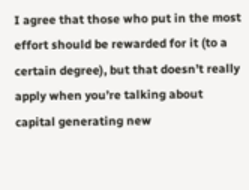I agree that those who put in the most effort should be rewarded for it (to a certain degree), but that doesn’t really apply when you’re talking about capital generating new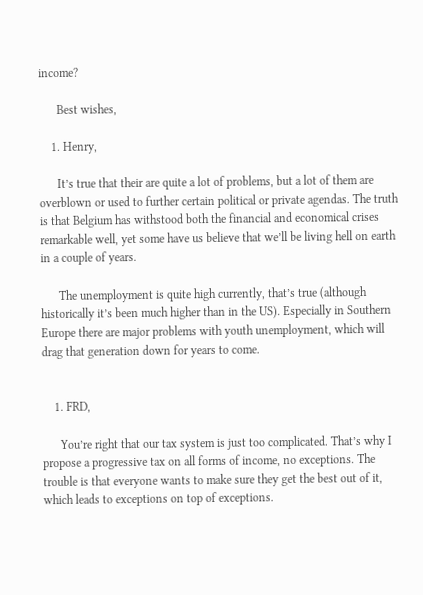income?

      Best wishes,

    1. Henry,

      It’s true that their are quite a lot of problems, but a lot of them are overblown or used to further certain political or private agendas. The truth is that Belgium has withstood both the financial and economical crises remarkable well, yet some have us believe that we’ll be living hell on earth in a couple of years.

      The unemployment is quite high currently, that’s true (although historically it’s been much higher than in the US). Especially in Southern Europe there are major problems with youth unemployment, which will drag that generation down for years to come.


    1. FRD,

      You’re right that our tax system is just too complicated. That’s why I propose a progressive tax on all forms of income, no exceptions. The trouble is that everyone wants to make sure they get the best out of it, which leads to exceptions on top of exceptions.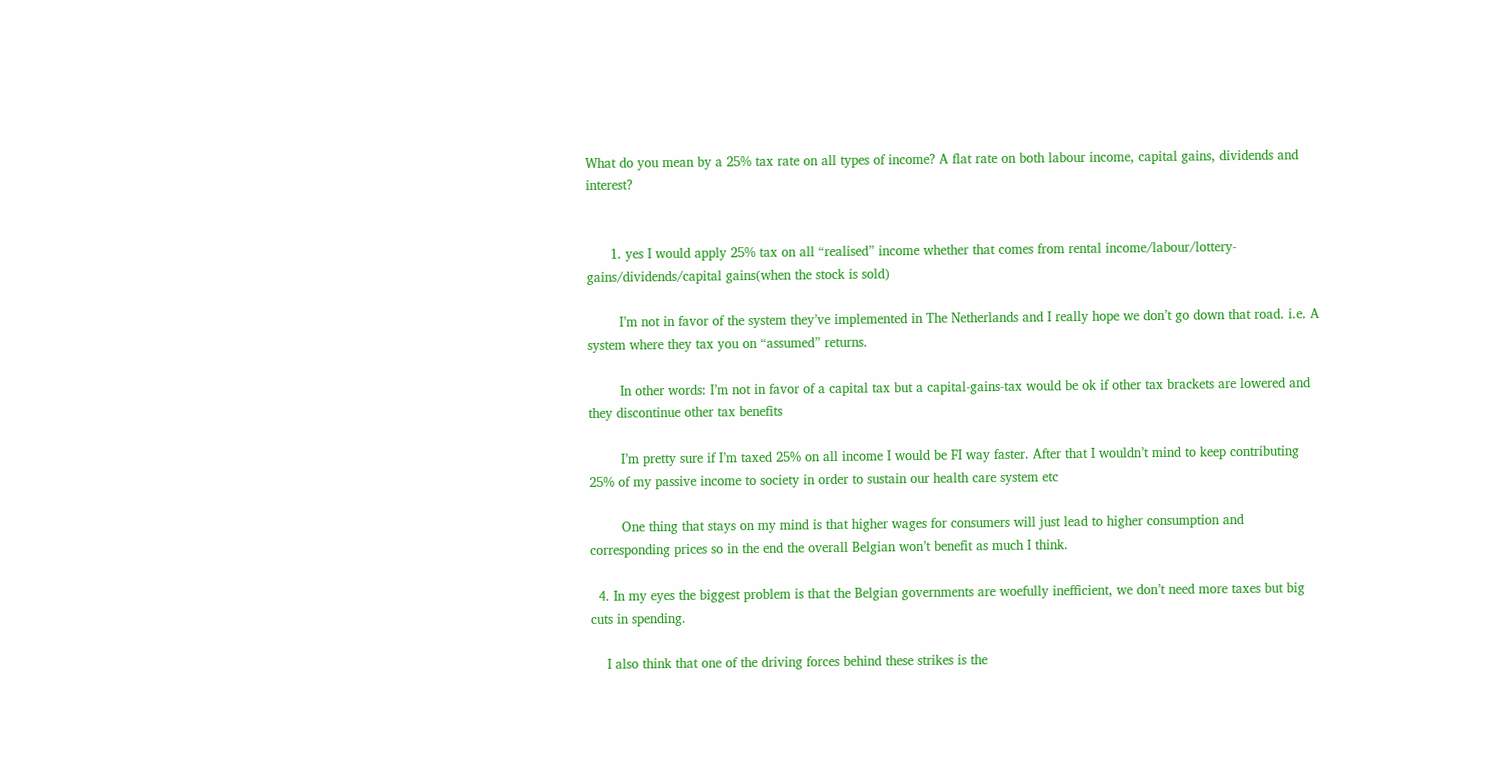What do you mean by a 25% tax rate on all types of income? A flat rate on both labour income, capital gains, dividends and interest?


      1. yes I would apply 25% tax on all “realised” income whether that comes from rental income/labour/lottery-gains/dividends/capital gains(when the stock is sold)

        I’m not in favor of the system they’ve implemented in The Netherlands and I really hope we don’t go down that road. i.e. A system where they tax you on “assumed” returns.

        In other words: I’m not in favor of a capital tax but a capital-gains-tax would be ok if other tax brackets are lowered and they discontinue other tax benefits

        I’m pretty sure if I’m taxed 25% on all income I would be FI way faster. After that I wouldn’t mind to keep contributing 25% of my passive income to society in order to sustain our health care system etc

        One thing that stays on my mind is that higher wages for consumers will just lead to higher consumption and corresponding prices so in the end the overall Belgian won’t benefit as much I think.

  4. In my eyes the biggest problem is that the Belgian governments are woefully inefficient, we don’t need more taxes but big cuts in spending.

    I also think that one of the driving forces behind these strikes is the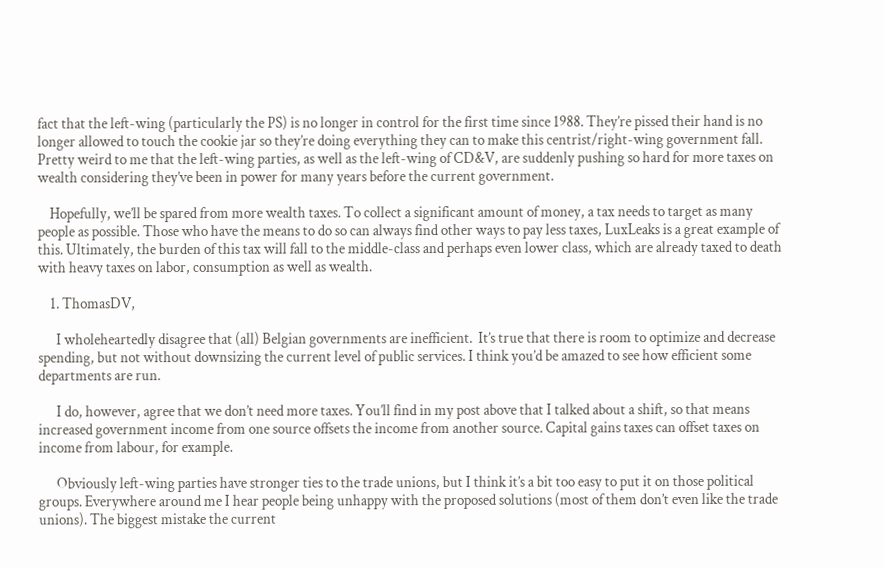fact that the left-wing (particularly the PS) is no longer in control for the first time since 1988. They’re pissed their hand is no longer allowed to touch the cookie jar so they’re doing everything they can to make this centrist/right-wing government fall. Pretty weird to me that the left-wing parties, as well as the left-wing of CD&V, are suddenly pushing so hard for more taxes on wealth considering they’ve been in power for many years before the current government.

    Hopefully, we’ll be spared from more wealth taxes. To collect a significant amount of money, a tax needs to target as many people as possible. Those who have the means to do so can always find other ways to pay less taxes, LuxLeaks is a great example of this. Ultimately, the burden of this tax will fall to the middle-class and perhaps even lower class, which are already taxed to death with heavy taxes on labor, consumption as well as wealth.

    1. ThomasDV,

      I wholeheartedly disagree that (all) Belgian governments are inefficient.  It’s true that there is room to optimize and decrease spending, but not without downsizing the current level of public services. I think you’d be amazed to see how efficient some departments are run.

      I do, however, agree that we don’t need more taxes. You’ll find in my post above that I talked about a shift, so that means increased government income from one source offsets the income from another source. Capital gains taxes can offset taxes on income from labour, for example.

      Obviously left-wing parties have stronger ties to the trade unions, but I think it’s a bit too easy to put it on those political groups. Everywhere around me I hear people being unhappy with the proposed solutions (most of them don’t even like the trade unions). The biggest mistake the current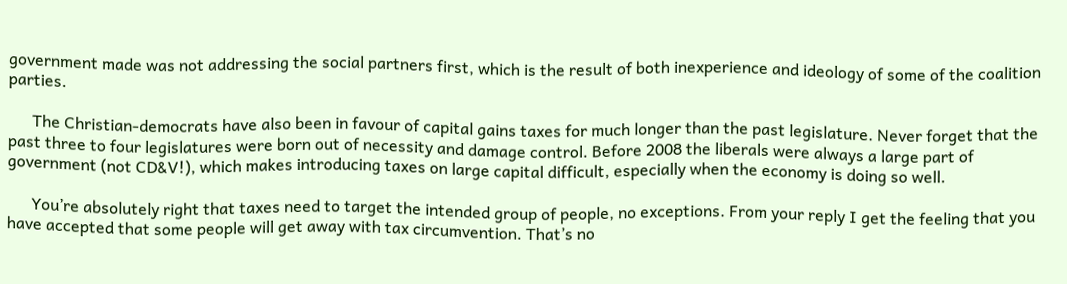government made was not addressing the social partners first, which is the result of both inexperience and ideology of some of the coalition parties.

      The Christian-democrats have also been in favour of capital gains taxes for much longer than the past legislature. Never forget that the past three to four legislatures were born out of necessity and damage control. Before 2008 the liberals were always a large part of government (not CD&V!), which makes introducing taxes on large capital difficult, especially when the economy is doing so well.

      You’re absolutely right that taxes need to target the intended group of people, no exceptions. From your reply I get the feeling that you have accepted that some people will get away with tax circumvention. That’s no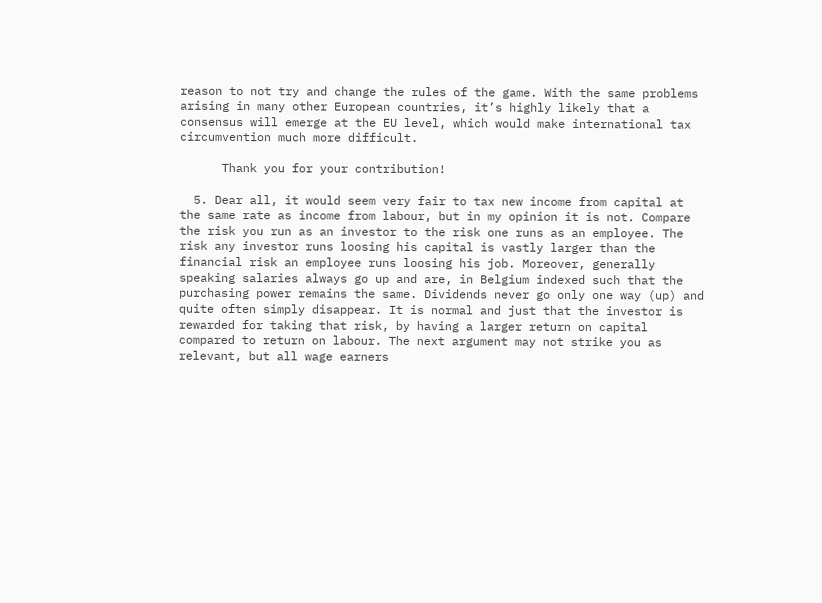reason to not try and change the rules of the game. With the same problems arising in many other European countries, it’s highly likely that a consensus will emerge at the EU level, which would make international tax circumvention much more difficult.

      Thank you for your contribution!

  5. Dear all, it would seem very fair to tax new income from capital at the same rate as income from labour, but in my opinion it is not. Compare the risk you run as an investor to the risk one runs as an employee. The risk any investor runs loosing his capital is vastly larger than the financial risk an employee runs loosing his job. Moreover, generally speaking salaries always go up and are, in Belgium indexed such that the purchasing power remains the same. Dividends never go only one way (up) and quite often simply disappear. It is normal and just that the investor is rewarded for taking that risk, by having a larger return on capital compared to return on labour. The next argument may not strike you as relevant, but all wage earners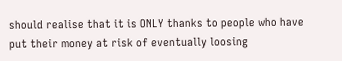should realise that it is ONLY thanks to people who have put their money at risk of eventually loosing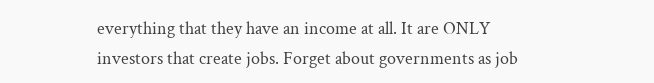everything that they have an income at all. It are ONLY investors that create jobs. Forget about governments as job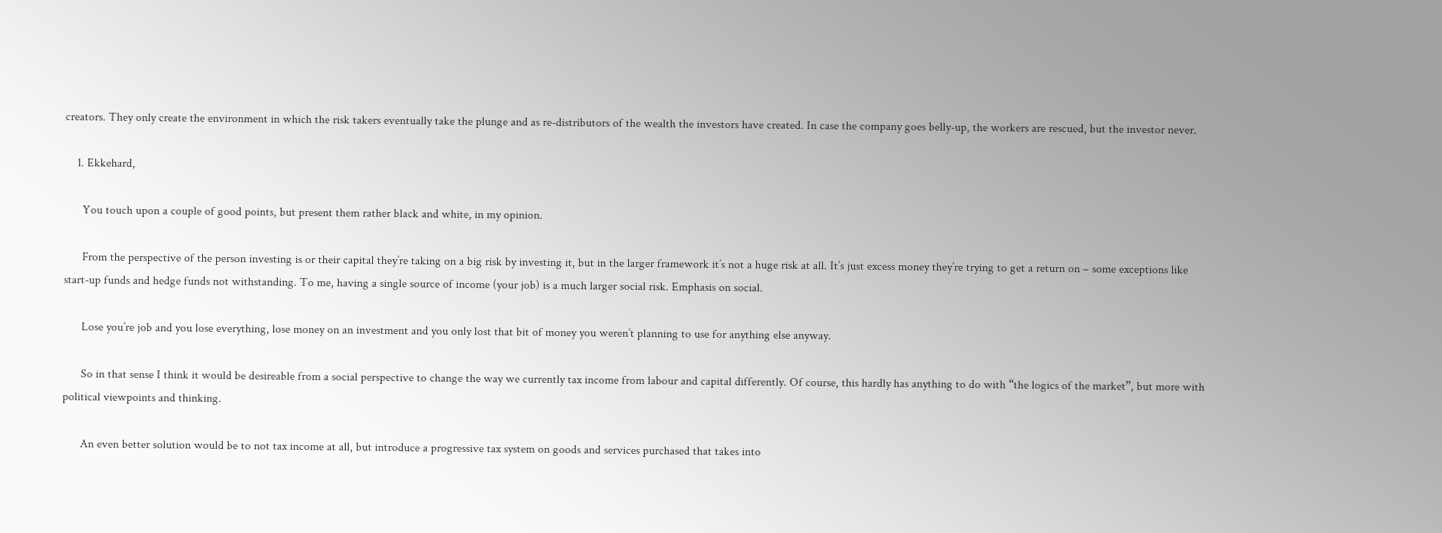creators. They only create the environment in which the risk takers eventually take the plunge and as re-distributors of the wealth the investors have created. In case the company goes belly-up, the workers are rescued, but the investor never.

    1. Ekkehard,

      You touch upon a couple of good points, but present them rather black and white, in my opinion.

      From the perspective of the person investing is or their capital they’re taking on a big risk by investing it, but in the larger framework it’s not a huge risk at all. It’s just excess money they’re trying to get a return on – some exceptions like start-up funds and hedge funds not withstanding. To me, having a single source of income (your job) is a much larger social risk. Emphasis on social.

      Lose you’re job and you lose everything, lose money on an investment and you only lost that bit of money you weren’t planning to use for anything else anyway.

      So in that sense I think it would be desireable from a social perspective to change the way we currently tax income from labour and capital differently. Of course, this hardly has anything to do with “the logics of the market”, but more with political viewpoints and thinking.

      An even better solution would be to not tax income at all, but introduce a progressive tax system on goods and services purchased that takes into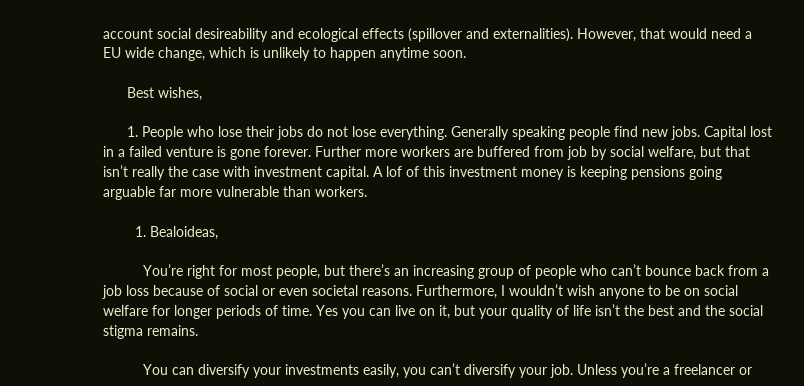account social desireability and ecological effects (spillover and externalities). However, that would need a EU wide change, which is unlikely to happen anytime soon.

      Best wishes,

      1. People who lose their jobs do not lose everything. Generally speaking people find new jobs. Capital lost in a failed venture is gone forever. Further more workers are buffered from job by social welfare, but that isn’t really the case with investment capital. A lof of this investment money is keeping pensions going arguable far more vulnerable than workers.

        1. Bealoideas,

          You’re right for most people, but there’s an increasing group of people who can’t bounce back from a job loss because of social or even societal reasons. Furthermore, I wouldn’t wish anyone to be on social welfare for longer periods of time. Yes you can live on it, but your quality of life isn’t the best and the social stigma remains.

          You can diversify your investments easily, you can’t diversify your job. Unless you’re a freelancer or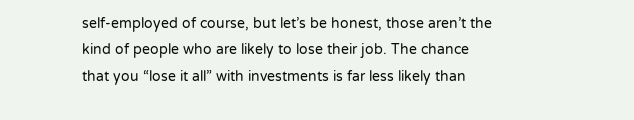self-employed of course, but let’s be honest, those aren’t the kind of people who are likely to lose their job. The chance that you “lose it all” with investments is far less likely than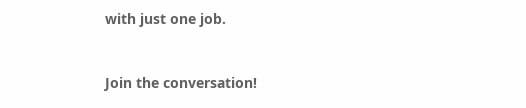with just one job.


Join the conversation!